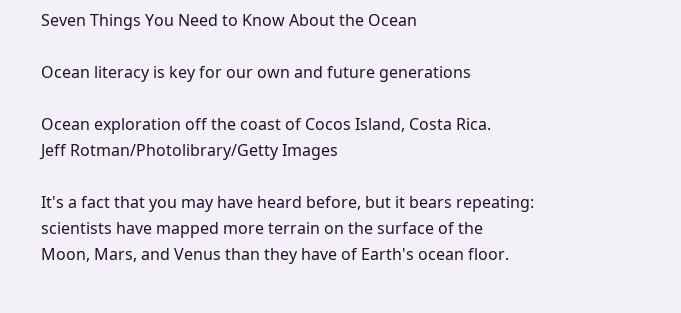Seven Things You Need to Know About the Ocean

Ocean literacy is key for our own and future generations

Ocean exploration off the coast of Cocos Island, Costa Rica.
Jeff Rotman/Photolibrary/Getty Images

It's a fact that you may have heard before, but it bears repeating: scientists have mapped more terrain on the surface of the Moon, Mars, and Venus than they have of Earth's ocean floor.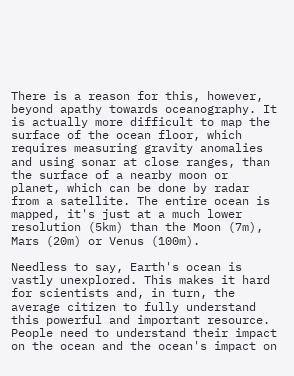There is a reason for this, however, beyond apathy towards oceanography. It is actually more difficult to map the surface of the ocean floor, which requires measuring gravity anomalies and using sonar at close ranges, than the surface of a nearby moon or planet, which can be done by radar from a satellite. The entire ocean is mapped, it's just at a much lower resolution (5km) than the Moon (7m), Mars (20m) or Venus (100m).

Needless to say, Earth's ocean is vastly unexplored. This makes it hard for scientists and, in turn, the average citizen to fully understand this powerful and important resource. People need to understand their impact on the ocean and the ocean's impact on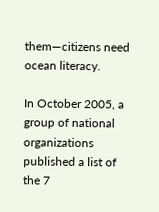them—citizens need ocean literacy.

In October 2005, a group of national organizations published a list of the 7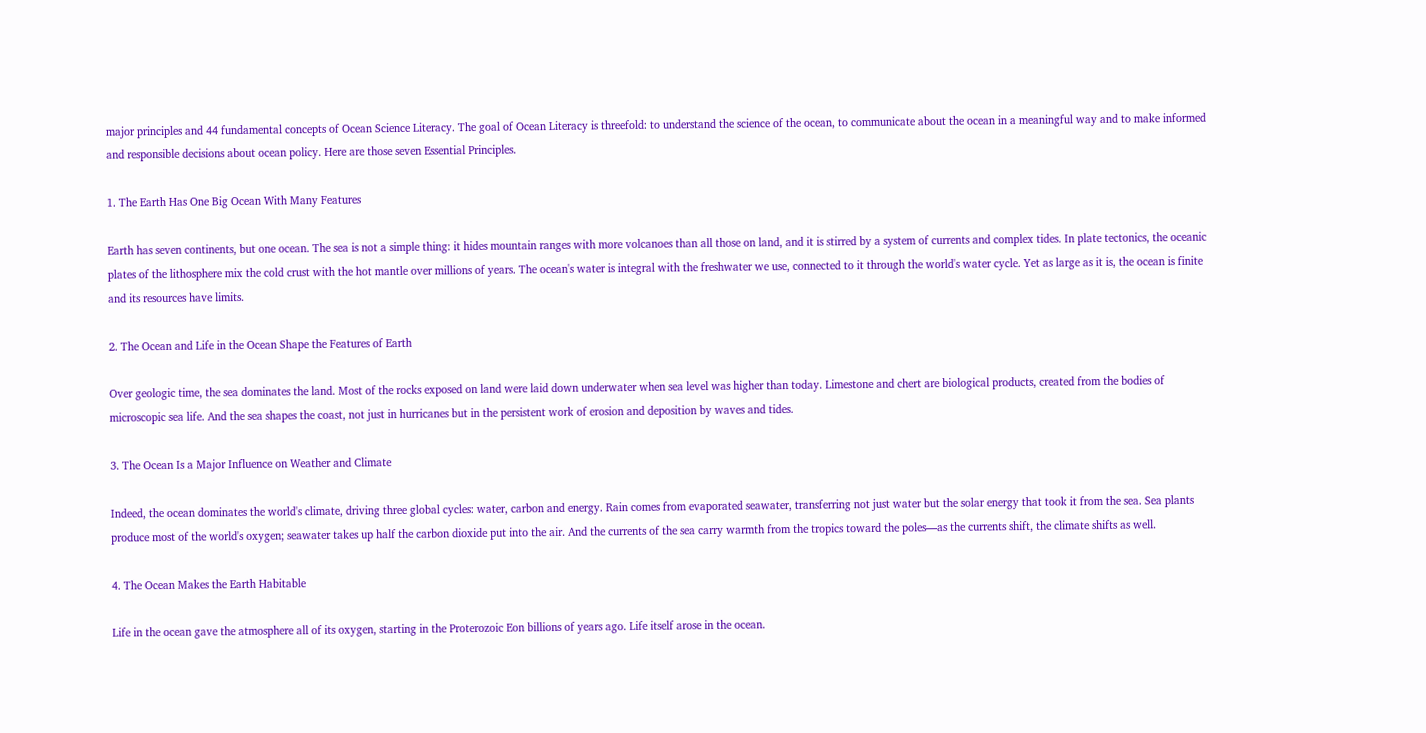major principles and 44 fundamental concepts of Ocean Science Literacy. The goal of Ocean Literacy is threefold: to understand the science of the ocean, to communicate about the ocean in a meaningful way and to make informed and responsible decisions about ocean policy. Here are those seven Essential Principles.

1. The Earth Has One Big Ocean With Many Features

Earth has seven continents, but one ocean. The sea is not a simple thing: it hides mountain ranges with more volcanoes than all those on land, and it is stirred by a system of currents and complex tides. In plate tectonics, the oceanic plates of the lithosphere mix the cold crust with the hot mantle over millions of years. The ocean's water is integral with the freshwater we use, connected to it through the world's water cycle. Yet as large as it is, the ocean is finite and its resources have limits.

2. The Ocean and Life in the Ocean Shape the Features of Earth

Over geologic time, the sea dominates the land. Most of the rocks exposed on land were laid down underwater when sea level was higher than today. Limestone and chert are biological products, created from the bodies of microscopic sea life. And the sea shapes the coast, not just in hurricanes but in the persistent work of erosion and deposition by waves and tides.

3. The Ocean Is a Major Influence on Weather and Climate

Indeed, the ocean dominates the world's climate, driving three global cycles: water, carbon and energy. Rain comes from evaporated seawater, transferring not just water but the solar energy that took it from the sea. Sea plants produce most of the world's oxygen; seawater takes up half the carbon dioxide put into the air. And the currents of the sea carry warmth from the tropics toward the poles—as the currents shift, the climate shifts as well.

4. The Ocean Makes the Earth Habitable

Life in the ocean gave the atmosphere all of its oxygen, starting in the Proterozoic Eon billions of years ago. Life itself arose in the ocean.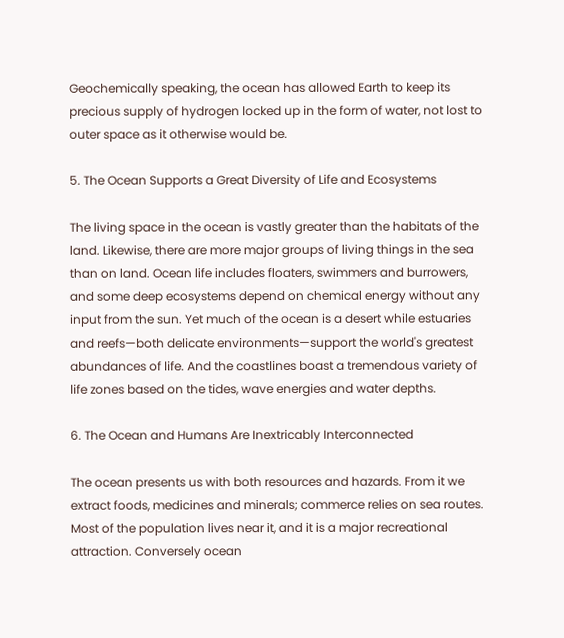Geochemically speaking, the ocean has allowed Earth to keep its precious supply of hydrogen locked up in the form of water, not lost to outer space as it otherwise would be.

5. The Ocean Supports a Great Diversity of Life and Ecosystems

The living space in the ocean is vastly greater than the habitats of the land. Likewise, there are more major groups of living things in the sea than on land. Ocean life includes floaters, swimmers and burrowers, and some deep ecosystems depend on chemical energy without any input from the sun. Yet much of the ocean is a desert while estuaries and reefs—both delicate environments—support the world's greatest abundances of life. And the coastlines boast a tremendous variety of life zones based on the tides, wave energies and water depths.

6. The Ocean and Humans Are Inextricably Interconnected

The ocean presents us with both resources and hazards. From it we extract foods, medicines and minerals; commerce relies on sea routes. Most of the population lives near it, and it is a major recreational attraction. Conversely ocean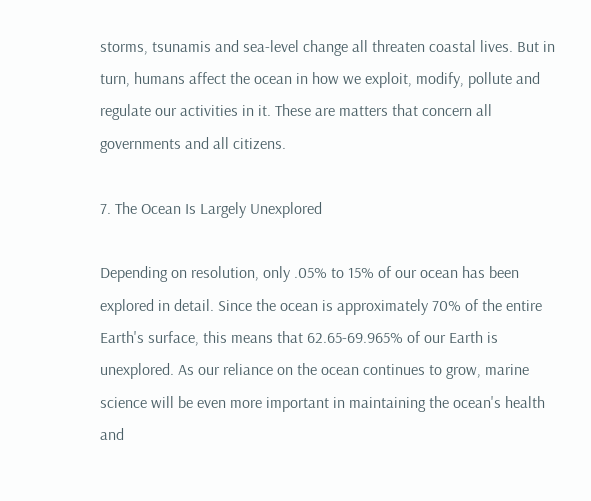storms, tsunamis and sea-level change all threaten coastal lives. But in turn, humans affect the ocean in how we exploit, modify, pollute and regulate our activities in it. These are matters that concern all governments and all citizens.

7. The Ocean Is Largely Unexplored

Depending on resolution, only .05% to 15% of our ocean has been explored in detail. Since the ocean is approximately 70% of the entire Earth's surface, this means that 62.65-69.965% of our Earth is unexplored. As our reliance on the ocean continues to grow, marine science will be even more important in maintaining the ocean's health and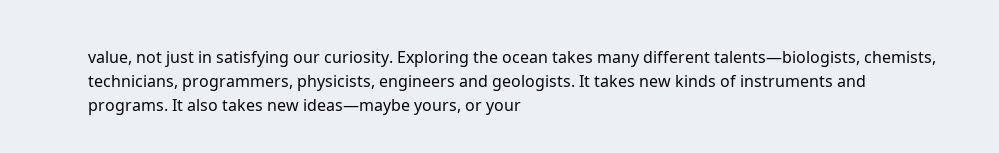value, not just in satisfying our curiosity. Exploring the ocean takes many different talents—biologists, chemists, technicians, programmers, physicists, engineers and geologists. It takes new kinds of instruments and programs. It also takes new ideas—maybe yours, or your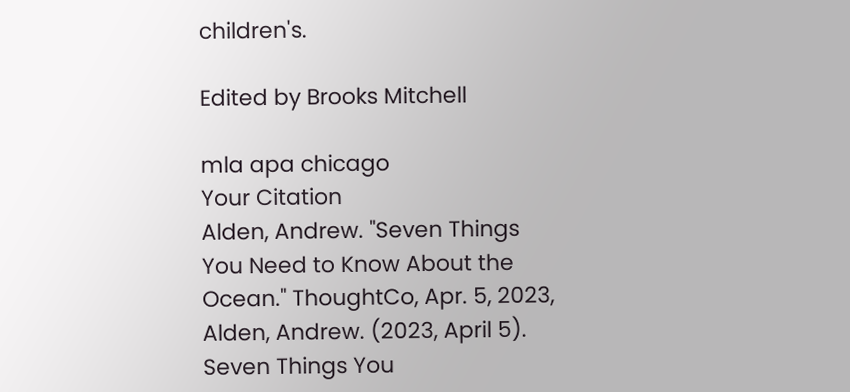children's.

Edited by Brooks Mitchell

mla apa chicago
Your Citation
Alden, Andrew. "Seven Things You Need to Know About the Ocean." ThoughtCo, Apr. 5, 2023, Alden, Andrew. (2023, April 5). Seven Things You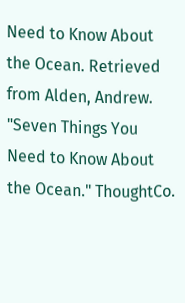Need to Know About the Ocean. Retrieved from Alden, Andrew. "Seven Things You Need to Know About the Ocean." ThoughtCo.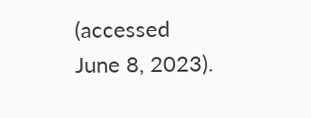(accessed June 8, 2023).